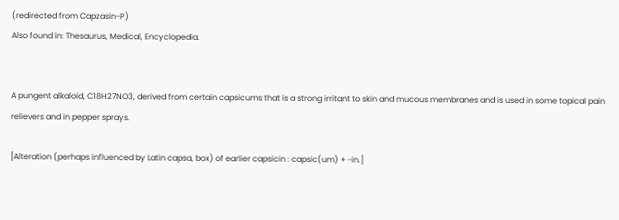(redirected from Capzasin-P)
Also found in: Thesaurus, Medical, Encyclopedia.


A pungent alkaloid, C18H27NO3, derived from certain capsicums that is a strong irritant to skin and mucous membranes and is used in some topical pain relievers and in pepper sprays.

[Alteration (perhaps influenced by Latin capsa, box) of earlier capsicin : capsic(um) + -in.]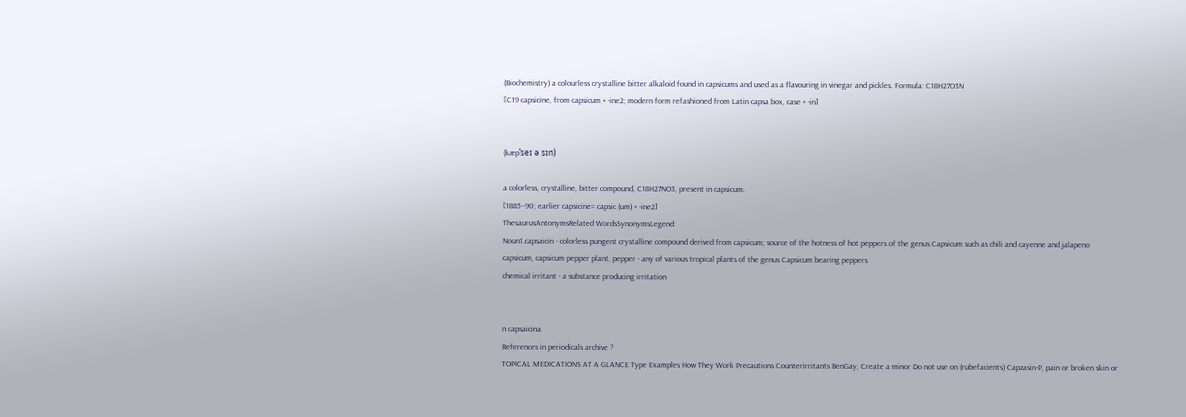(Biochemistry) a colourless crystalline bitter alkaloid found in capsicums and used as a flavouring in vinegar and pickles. Formula: C18H27O3N
[C19 capsicine, from capsicum + -ine2; modern form refashioned from Latin capsa box, case + -in]


(kæpˈseɪ ə sɪn)

a colorless, crystalline, bitter compound, C18H27NO3, present in capsicum.
[1885–90; earlier capsicine= capsic (um) + -ine2]
ThesaurusAntonymsRelated WordsSynonymsLegend:
Noun1.capsaicin - colorless pungent crystalline compound derived from capsicum; source of the hotness of hot peppers of the genus Capsicum such as chili and cayenne and jalapeno
capsicum, capsicum pepper plant, pepper - any of various tropical plants of the genus Capsicum bearing peppers
chemical irritant - a substance producing irritation


n capsaicina
References in periodicals archive ?
TOPICAL MEDICATIONS AT A GLANCE Type Examples How They Work Precautions Counterirritants BenGay, Create a minor Do not use on (rubefacients) Capzasin-P, pain or broken skin or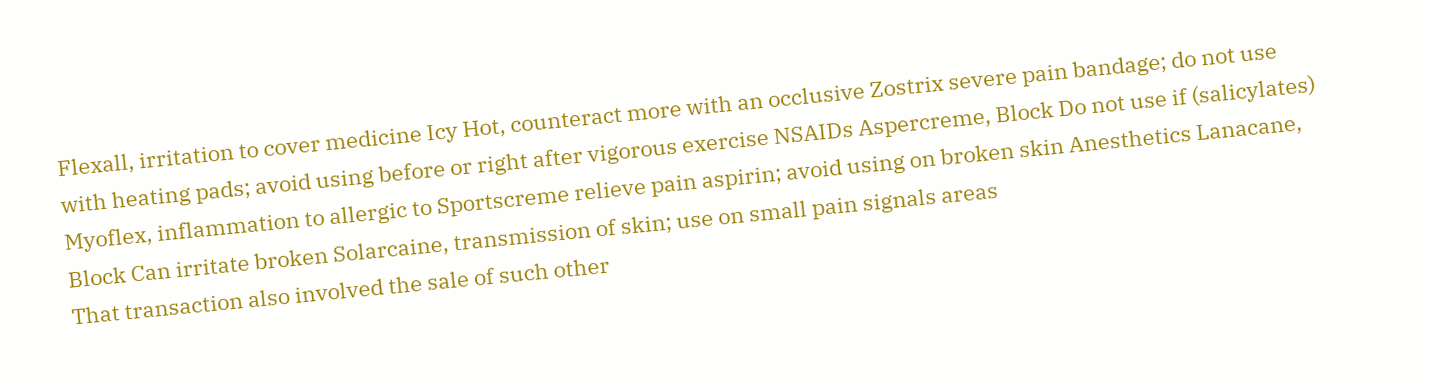Flexall, irritation to cover medicine Icy Hot, counteract more with an occlusive Zostrix severe pain bandage; do not use with heating pads; avoid using before or right after vigorous exercise NSAIDs Aspercreme, Block Do not use if (salicylates) Myoflex, inflammation to allergic to Sportscreme relieve pain aspirin; avoid using on broken skin Anesthetics Lanacane, Block Can irritate broken Solarcaine, transmission of skin; use on small pain signals areas
That transaction also involved the sale of such other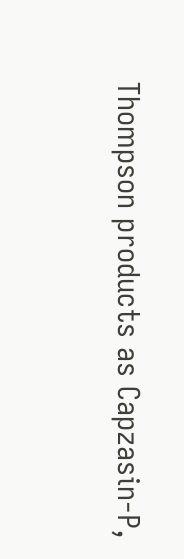Thompson products as Capzasin-P,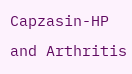Capzasin-HP and Arthritis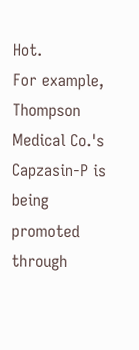Hot.
For example, Thompson Medical Co.'s Capzasin-P is being promoted through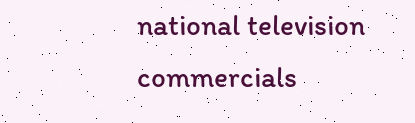national television commercials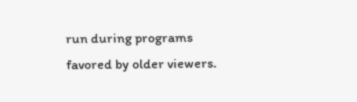run during programs favored by older viewers.